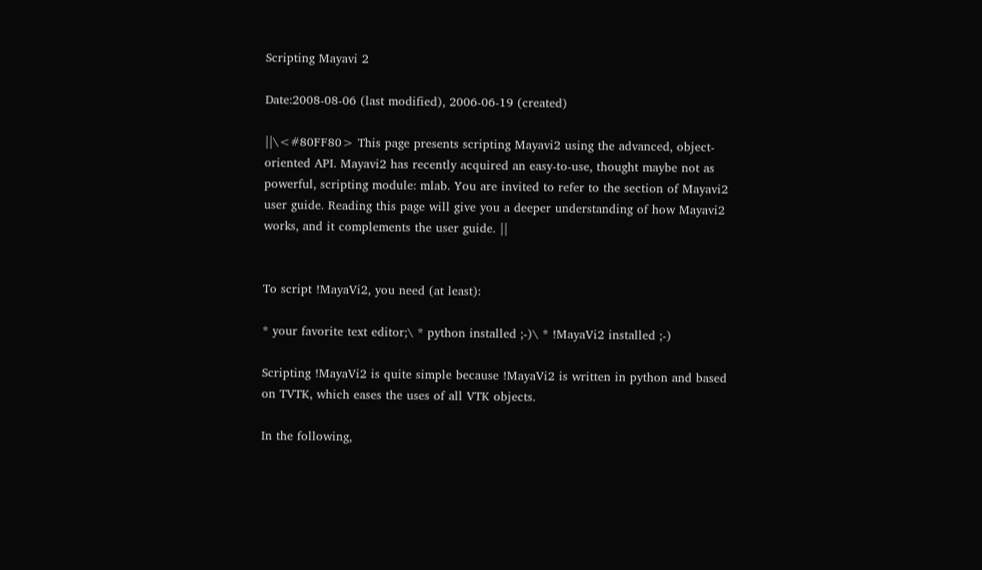Scripting Mayavi 2

Date:2008-08-06 (last modified), 2006-06-19 (created)

||\<#80FF80> This page presents scripting Mayavi2 using the advanced, object-oriented API. Mayavi2 has recently acquired an easy-to-use, thought maybe not as powerful, scripting module: mlab. You are invited to refer to the section of Mayavi2 user guide. Reading this page will give you a deeper understanding of how Mayavi2 works, and it complements the user guide. ||


To script !MayaVi2, you need (at least):

* your favorite text editor;\ * python installed ;-)\ * !MayaVi2 installed ;-)

Scripting !MayaVi2 is quite simple because !MayaVi2 is written in python and based on TVTK, which eases the uses of all VTK objects.

In the following,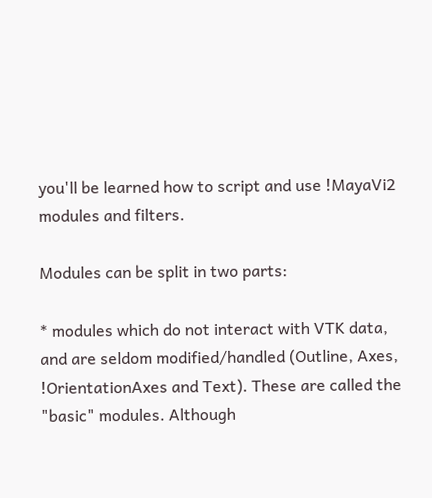you'll be learned how to script and use !MayaVi2 modules and filters.

Modules can be split in two parts:

* modules which do not interact with VTK data, and are seldom modified/handled (Outline, Axes, !OrientationAxes and Text). These are called the "basic" modules. Although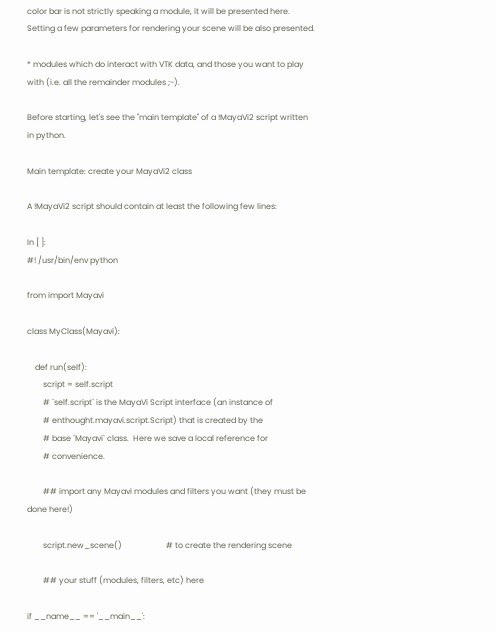color bar is not strictly speaking a module, it will be presented here. Setting a few parameters for rendering your scene will be also presented.

* modules which do interact with VTK data, and those you want to play with (i.e. all the remainder modules ;-).

Before starting, let's see the "main template" of a !MayaVi2 script written in python.

Main template: create your MayaVi2 class

A !MayaVi2 script should contain at least the following few lines:

In [ ]:
#! /usr/bin/env python

from import Mayavi

class MyClass(Mayavi):

    def run(self):
        script = self.script
        # `self.script` is the MayaVi Script interface (an instance of
        # enthought.mayavi.script.Script) that is created by the
        # base `Mayavi` class.  Here we save a local reference for
        # convenience.

        ## import any Mayavi modules and filters you want (they must be done here!)

        script.new_scene()                      # to create the rendering scene

        ## your stuff (modules, filters, etc) here

if __name__ == '__main__':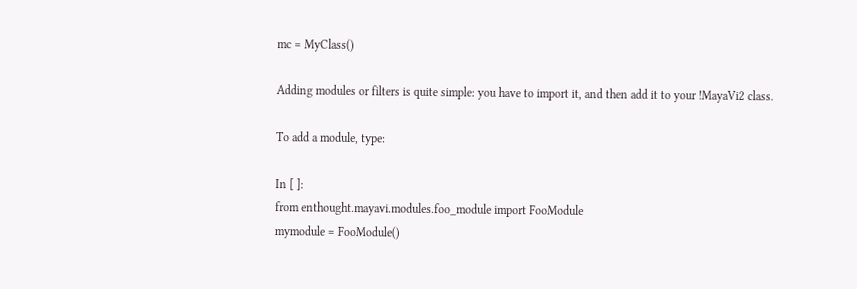mc = MyClass()

Adding modules or filters is quite simple: you have to import it, and then add it to your !MayaVi2 class.

To add a module, type:

In [ ]:
from enthought.mayavi.modules.foo_module import FooModule
mymodule = FooModule()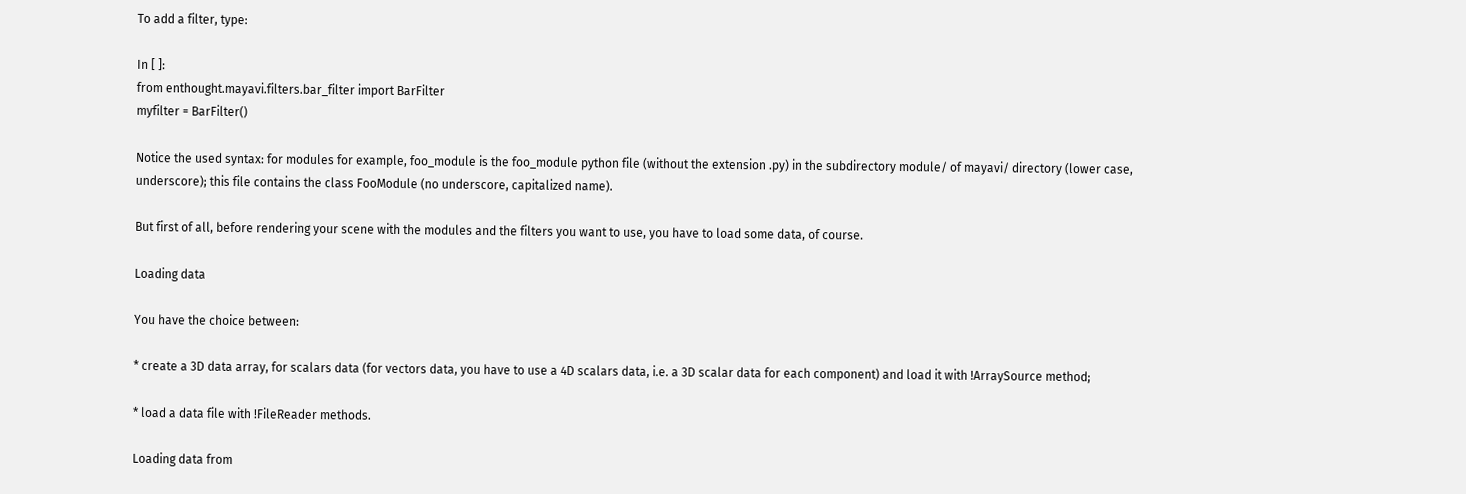To add a filter, type:

In [ ]:
from enthought.mayavi.filters.bar_filter import BarFilter
myfilter = BarFilter()

Notice the used syntax: for modules for example, foo_module is the foo_module python file (without the extension .py) in the subdirectory module/ of mayavi/ directory (lower case, underscore); this file contains the class FooModule (no underscore, capitalized name).

But first of all, before rendering your scene with the modules and the filters you want to use, you have to load some data, of course.

Loading data

You have the choice between:

* create a 3D data array, for scalars data (for vectors data, you have to use a 4D scalars data, i.e. a 3D scalar data for each component) and load it with !ArraySource method;

* load a data file with !FileReader methods.

Loading data from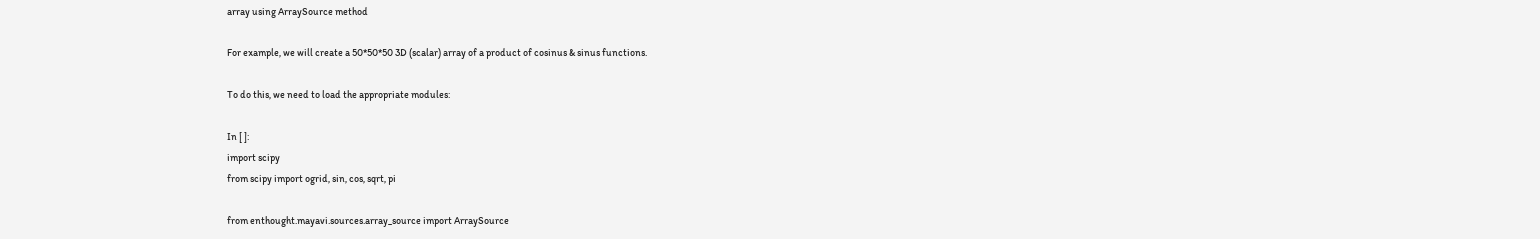array using ArraySource method

For example, we will create a 50*50*50 3D (scalar) array of a product of cosinus & sinus functions.

To do this, we need to load the appropriate modules:

In [ ]:
import scipy
from scipy import ogrid, sin, cos, sqrt, pi

from enthought.mayavi.sources.array_source import ArraySource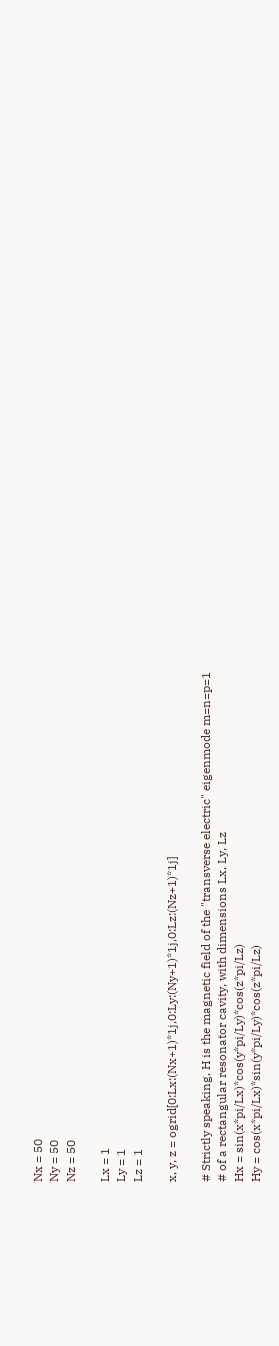Nx = 50
Ny = 50
Nz = 50

Lx = 1
Ly = 1
Lz = 1

x, y, z = ogrid[0:Lx:(Nx+1)*1j,0:Ly:(Ny+1)*1j,0:Lz:(Nz+1)*1j]

# Strictly speaking, H is the magnetic field of the "transverse electric" eigenmode m=n=p=1
# of a rectangular resonator cavity, with dimensions Lx, Ly, Lz
Hx = sin(x*pi/Lx)*cos(y*pi/Ly)*cos(z*pi/Lz)
Hy = cos(x*pi/Lx)*sin(y*pi/Ly)*cos(z*pi/Lz)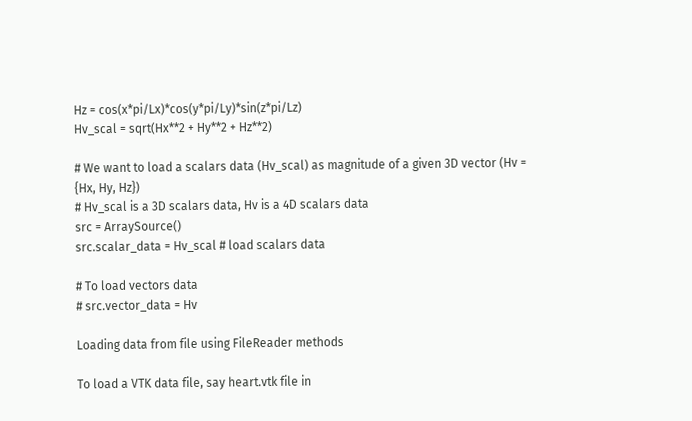Hz = cos(x*pi/Lx)*cos(y*pi/Ly)*sin(z*pi/Lz)
Hv_scal = sqrt(Hx**2 + Hy**2 + Hz**2)

# We want to load a scalars data (Hv_scal) as magnitude of a given 3D vector (Hv = {Hx, Hy, Hz})
# Hv_scal is a 3D scalars data, Hv is a 4D scalars data
src = ArraySource()
src.scalar_data = Hv_scal # load scalars data

# To load vectors data
# src.vector_data = Hv

Loading data from file using FileReader methods

To load a VTK data file, say heart.vtk file in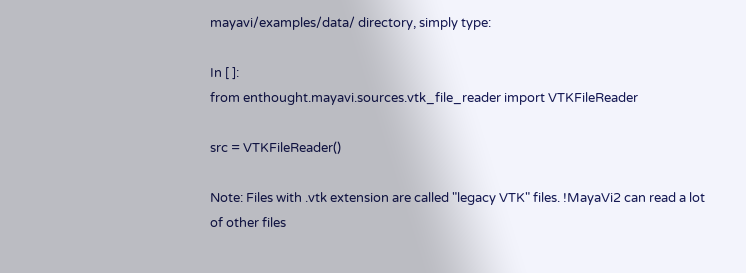mayavi/examples/data/ directory, simply type:

In [ ]:
from enthought.mayavi.sources.vtk_file_reader import VTKFileReader

src = VTKFileReader()

Note: Files with .vtk extension are called "legacy VTK" files. !MayaVi2 can read a lot of other files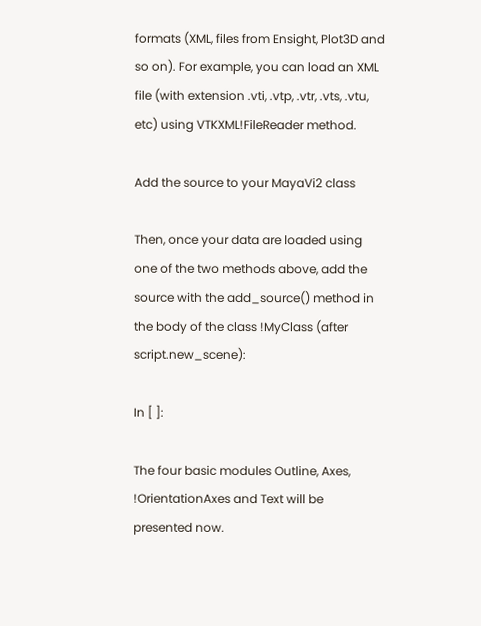formats (XML, files from Ensight, Plot3D and so on). For example, you can load an XML file (with extension .vti, .vtp, .vtr, .vts, .vtu, etc) using VTKXML!FileReader method.

Add the source to your MayaVi2 class

Then, once your data are loaded using one of the two methods above, add the source with the add_source() method in the body of the class !MyClass (after script.new_scene):

In [ ]:

The four basic modules Outline, Axes, !OrientationAxes and Text will be presented now.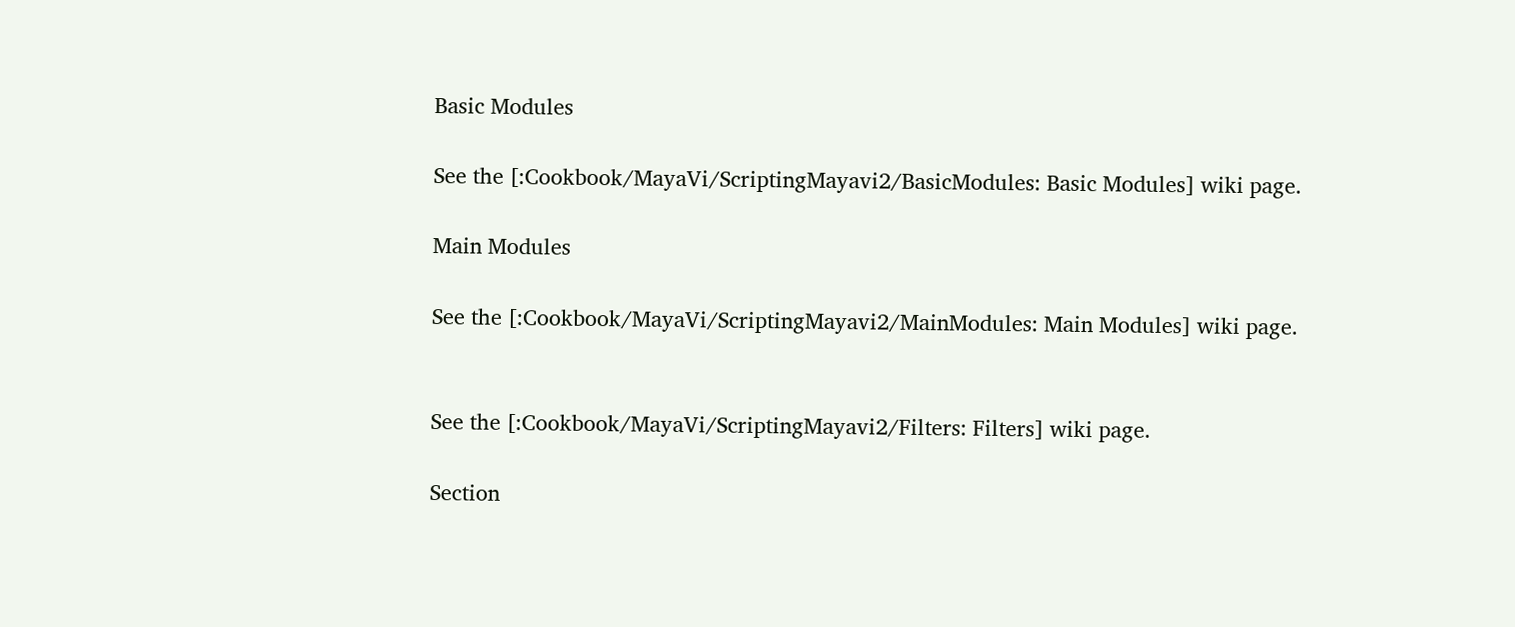Basic Modules

See the [:Cookbook/MayaVi/ScriptingMayavi2/BasicModules: Basic Modules] wiki page.

Main Modules

See the [:Cookbook/MayaVi/ScriptingMayavi2/MainModules: Main Modules] wiki page.


See the [:Cookbook/MayaVi/ScriptingMayavi2/Filters: Filters] wiki page.

Section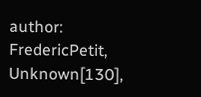author: FredericPetit, Unknown[130],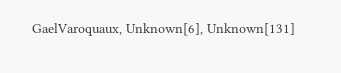GaelVaroquaux, Unknown[6], Unknown[131]